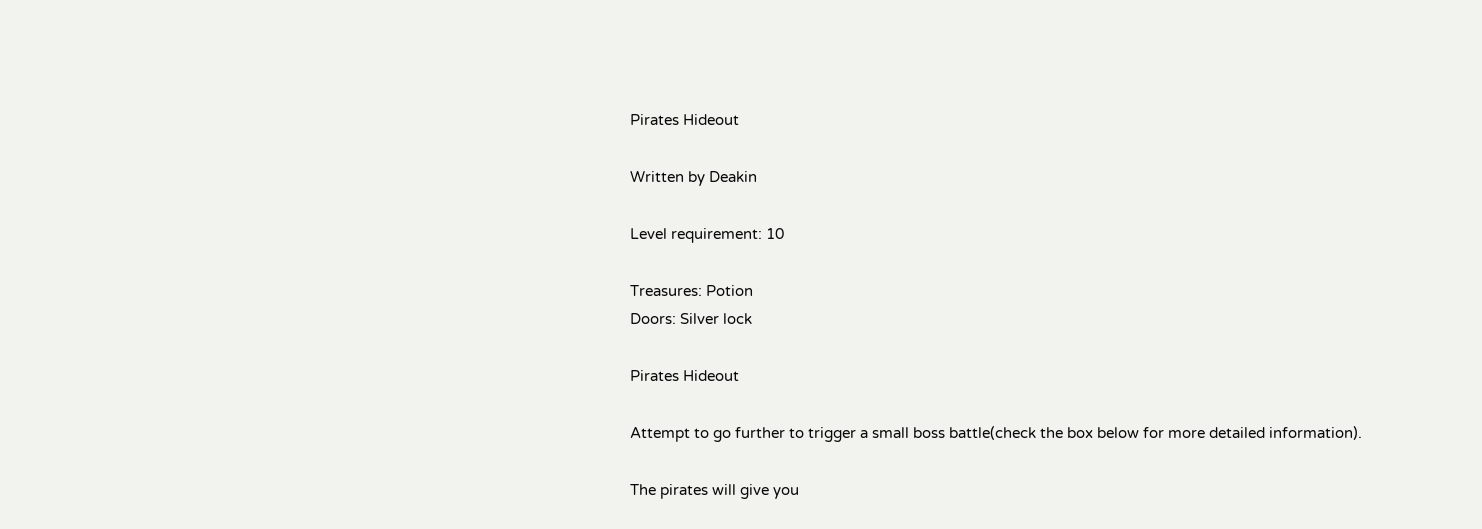Pirates Hideout

Written by Deakin

Level requirement: 10

Treasures: Potion
Doors: Silver lock

Pirates Hideout

Attempt to go further to trigger a small boss battle(check the box below for more detailed information).

The pirates will give you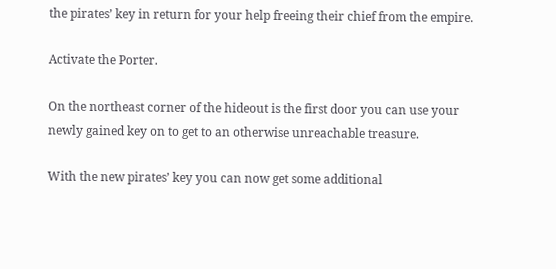the pirates’ key in return for your help freeing their chief from the empire.

Activate the Porter.

On the northeast corner of the hideout is the first door you can use your newly gained key on to get to an otherwise unreachable treasure.

With the new pirates’ key you can now get some additional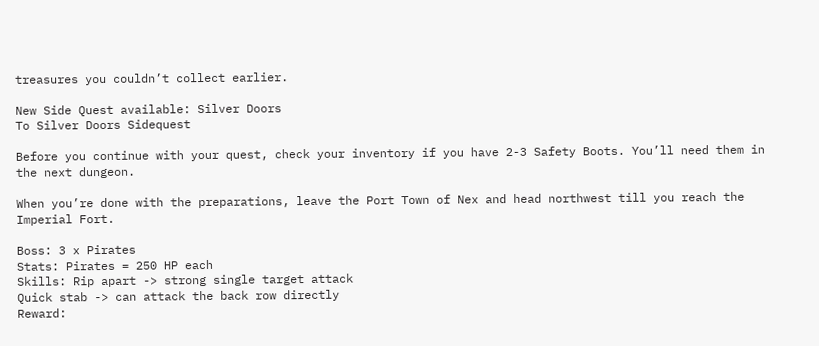treasures you couldn’t collect earlier.

New Side Quest available: Silver Doors
To Silver Doors Sidequest

Before you continue with your quest, check your inventory if you have 2-3 Safety Boots. You’ll need them in the next dungeon.

When you’re done with the preparations, leave the Port Town of Nex and head northwest till you reach the Imperial Fort.

Boss: 3 x Pirates
Stats: Pirates = 250 HP each
Skills: Rip apart -> strong single target attack
Quick stab -> can attack the back row directly
Reward: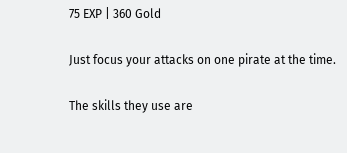75 EXP | 360 Gold

Just focus your attacks on one pirate at the time.

The skills they use are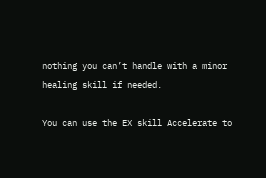nothing you can’t handle with a minor healing skill if needed.

You can use the EX skill Accelerate to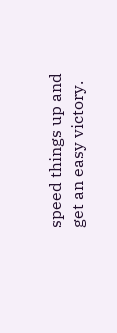speed things up and get an easy victory.